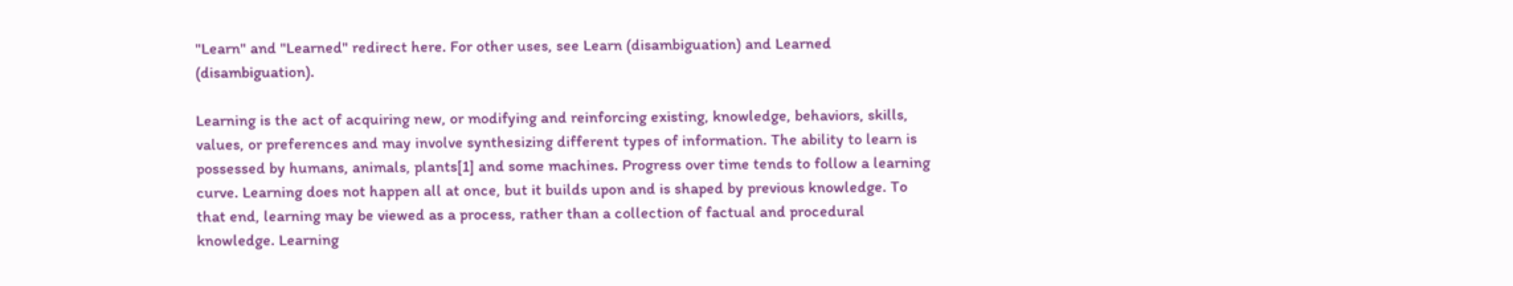"Learn" and "Learned" redirect here. For other uses, see Learn (disambiguation) and Learned (disambiguation).

Learning is the act of acquiring new, or modifying and reinforcing existing, knowledge, behaviors, skills, values, or preferences and may involve synthesizing different types of information. The ability to learn is possessed by humans, animals, plants[1] and some machines. Progress over time tends to follow a learning curve. Learning does not happen all at once, but it builds upon and is shaped by previous knowledge. To that end, learning may be viewed as a process, rather than a collection of factual and procedural knowledge. Learning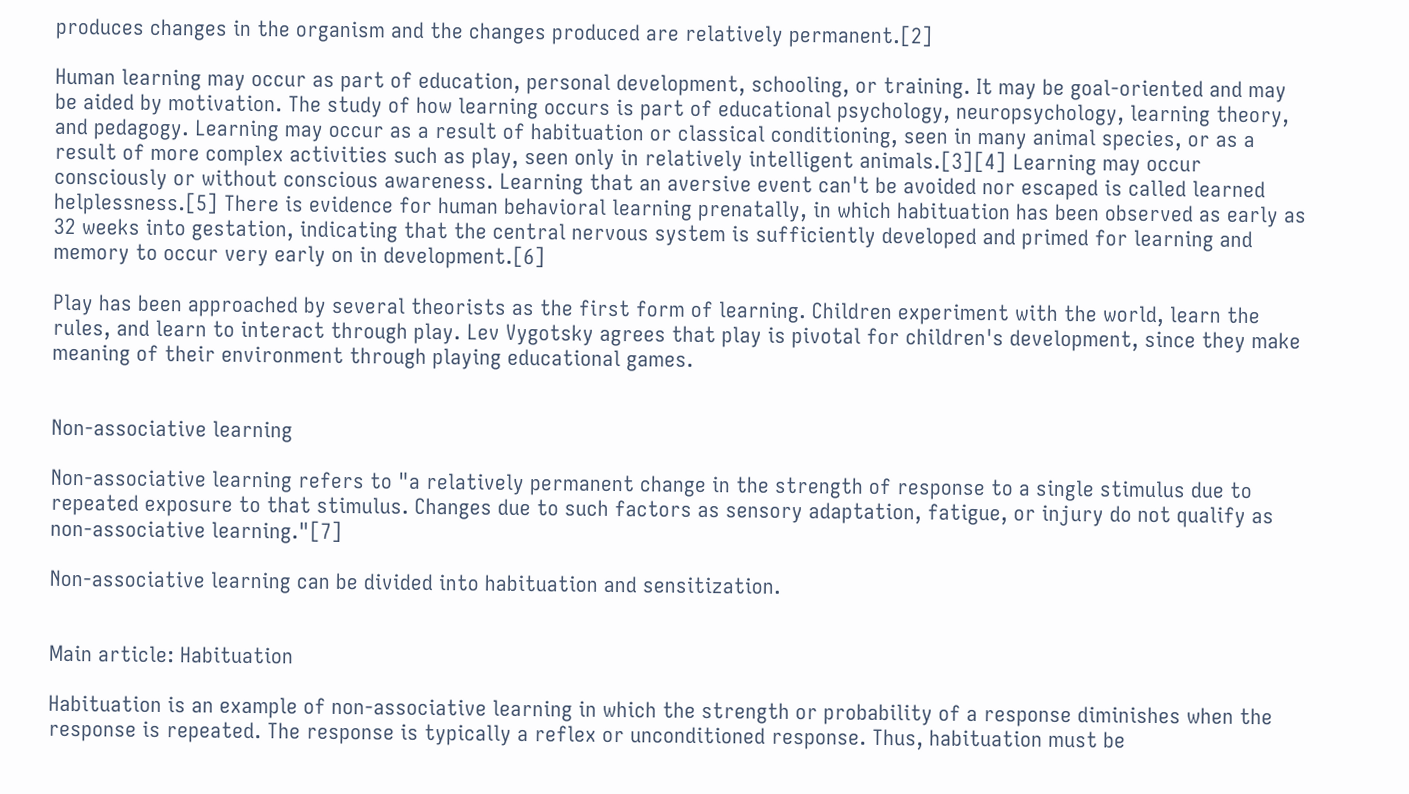produces changes in the organism and the changes produced are relatively permanent.[2]

Human learning may occur as part of education, personal development, schooling, or training. It may be goal-oriented and may be aided by motivation. The study of how learning occurs is part of educational psychology, neuropsychology, learning theory, and pedagogy. Learning may occur as a result of habituation or classical conditioning, seen in many animal species, or as a result of more complex activities such as play, seen only in relatively intelligent animals.[3][4] Learning may occur consciously or without conscious awareness. Learning that an aversive event can't be avoided nor escaped is called learned helplessness.[5] There is evidence for human behavioral learning prenatally, in which habituation has been observed as early as 32 weeks into gestation, indicating that the central nervous system is sufficiently developed and primed for learning and memory to occur very early on in development.[6]

Play has been approached by several theorists as the first form of learning. Children experiment with the world, learn the rules, and learn to interact through play. Lev Vygotsky agrees that play is pivotal for children's development, since they make meaning of their environment through playing educational games.


Non-associative learning

Non-associative learning refers to "a relatively permanent change in the strength of response to a single stimulus due to repeated exposure to that stimulus. Changes due to such factors as sensory adaptation, fatigue, or injury do not qualify as non-associative learning."[7]

Non-associative learning can be divided into habituation and sensitization.


Main article: Habituation

Habituation is an example of non-associative learning in which the strength or probability of a response diminishes when the response is repeated. The response is typically a reflex or unconditioned response. Thus, habituation must be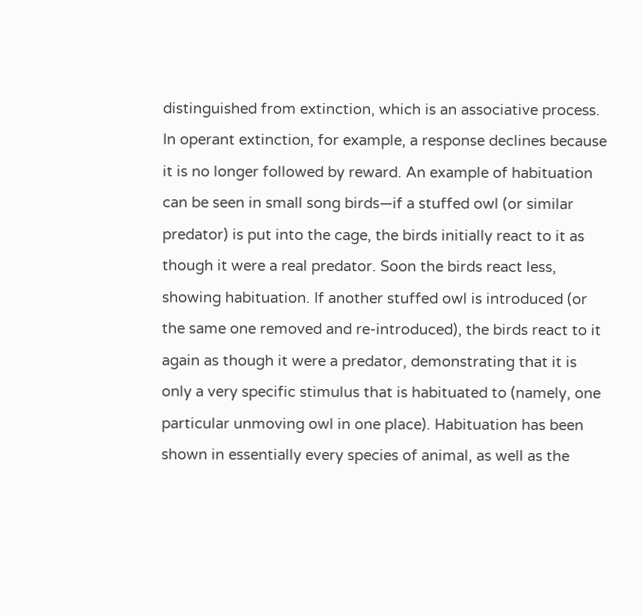distinguished from extinction, which is an associative process. In operant extinction, for example, a response declines because it is no longer followed by reward. An example of habituation can be seen in small song birds—if a stuffed owl (or similar predator) is put into the cage, the birds initially react to it as though it were a real predator. Soon the birds react less, showing habituation. If another stuffed owl is introduced (or the same one removed and re-introduced), the birds react to it again as though it were a predator, demonstrating that it is only a very specific stimulus that is habituated to (namely, one particular unmoving owl in one place). Habituation has been shown in essentially every species of animal, as well as the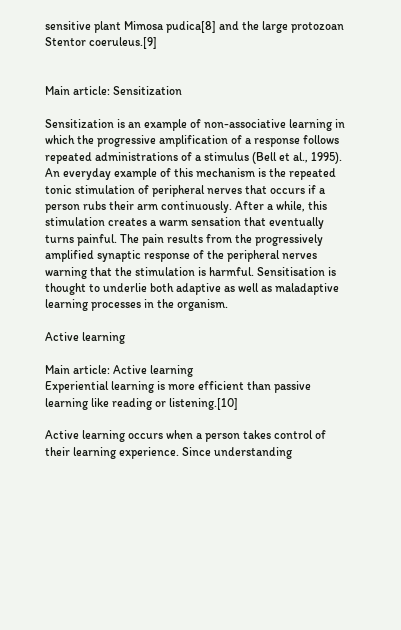sensitive plant Mimosa pudica[8] and the large protozoan Stentor coeruleus.[9]


Main article: Sensitization

Sensitization is an example of non-associative learning in which the progressive amplification of a response follows repeated administrations of a stimulus (Bell et al., 1995). An everyday example of this mechanism is the repeated tonic stimulation of peripheral nerves that occurs if a person rubs their arm continuously. After a while, this stimulation creates a warm sensation that eventually turns painful. The pain results from the progressively amplified synaptic response of the peripheral nerves warning that the stimulation is harmful. Sensitisation is thought to underlie both adaptive as well as maladaptive learning processes in the organism.

Active learning

Main article: Active learning
Experiential learning is more efficient than passive learning like reading or listening.[10]

Active learning occurs when a person takes control of their learning experience. Since understanding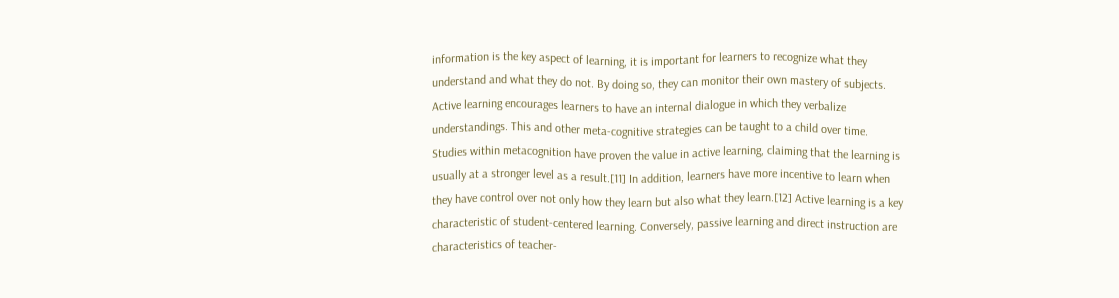information is the key aspect of learning, it is important for learners to recognize what they understand and what they do not. By doing so, they can monitor their own mastery of subjects. Active learning encourages learners to have an internal dialogue in which they verbalize understandings. This and other meta-cognitive strategies can be taught to a child over time. Studies within metacognition have proven the value in active learning, claiming that the learning is usually at a stronger level as a result.[11] In addition, learners have more incentive to learn when they have control over not only how they learn but also what they learn.[12] Active learning is a key characteristic of student-centered learning. Conversely, passive learning and direct instruction are characteristics of teacher-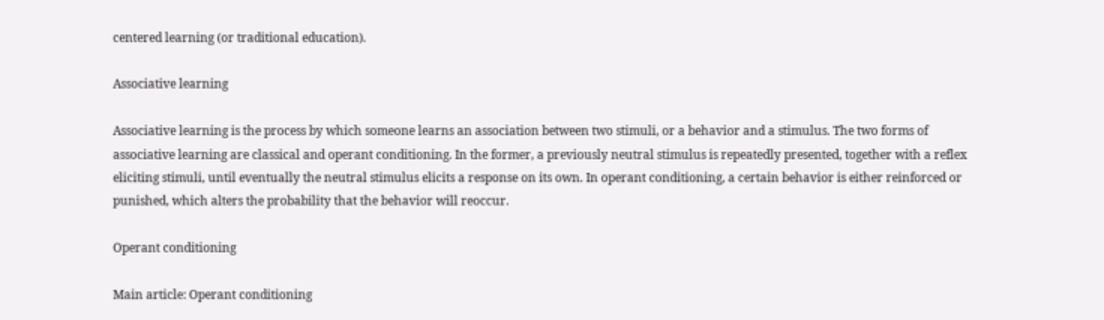centered learning (or traditional education).

Associative learning

Associative learning is the process by which someone learns an association between two stimuli, or a behavior and a stimulus. The two forms of associative learning are classical and operant conditioning. In the former, a previously neutral stimulus is repeatedly presented, together with a reflex eliciting stimuli, until eventually the neutral stimulus elicits a response on its own. In operant conditioning, a certain behavior is either reinforced or punished, which alters the probability that the behavior will reoccur.

Operant conditioning

Main article: Operant conditioning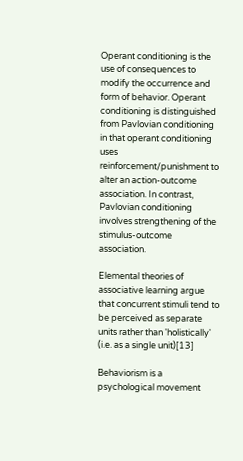Operant conditioning is the use of consequences to modify the occurrence and form of behavior. Operant conditioning is distinguished from Pavlovian conditioning in that operant conditioning uses reinforcement/punishment to alter an action-outcome association. In contrast, Pavlovian conditioning involves strengthening of the stimulus-outcome association.

Elemental theories of associative learning argue that concurrent stimuli tend to be perceived as separate units rather than 'holistically' (i.e. as a single unit)[13]

Behaviorism is a psychological movement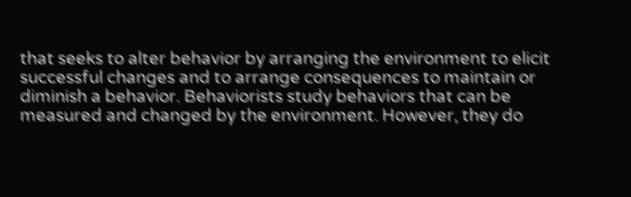that seeks to alter behavior by arranging the environment to elicit successful changes and to arrange consequences to maintain or diminish a behavior. Behaviorists study behaviors that can be measured and changed by the environment. However, they do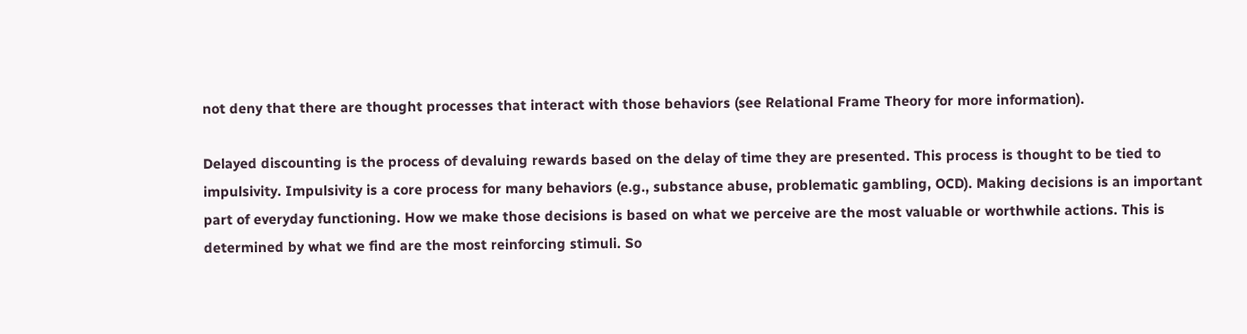not deny that there are thought processes that interact with those behaviors (see Relational Frame Theory for more information).

Delayed discounting is the process of devaluing rewards based on the delay of time they are presented. This process is thought to be tied to impulsivity. Impulsivity is a core process for many behaviors (e.g., substance abuse, problematic gambling, OCD). Making decisions is an important part of everyday functioning. How we make those decisions is based on what we perceive are the most valuable or worthwhile actions. This is determined by what we find are the most reinforcing stimuli. So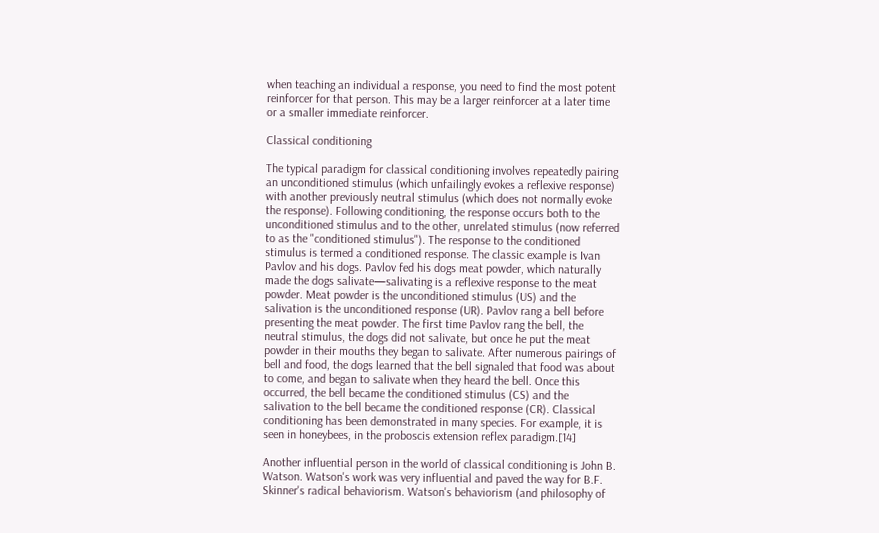when teaching an individual a response, you need to find the most potent reinforcer for that person. This may be a larger reinforcer at a later time or a smaller immediate reinforcer.

Classical conditioning

The typical paradigm for classical conditioning involves repeatedly pairing an unconditioned stimulus (which unfailingly evokes a reflexive response) with another previously neutral stimulus (which does not normally evoke the response). Following conditioning, the response occurs both to the unconditioned stimulus and to the other, unrelated stimulus (now referred to as the "conditioned stimulus"). The response to the conditioned stimulus is termed a conditioned response. The classic example is Ivan Pavlov and his dogs. Pavlov fed his dogs meat powder, which naturally made the dogs salivate—salivating is a reflexive response to the meat powder. Meat powder is the unconditioned stimulus (US) and the salivation is the unconditioned response (UR). Pavlov rang a bell before presenting the meat powder. The first time Pavlov rang the bell, the neutral stimulus, the dogs did not salivate, but once he put the meat powder in their mouths they began to salivate. After numerous pairings of bell and food, the dogs learned that the bell signaled that food was about to come, and began to salivate when they heard the bell. Once this occurred, the bell became the conditioned stimulus (CS) and the salivation to the bell became the conditioned response (CR). Classical conditioning has been demonstrated in many species. For example, it is seen in honeybees, in the proboscis extension reflex paradigm.[14]

Another influential person in the world of classical conditioning is John B. Watson. Watson's work was very influential and paved the way for B.F. Skinner's radical behaviorism. Watson's behaviorism (and philosophy of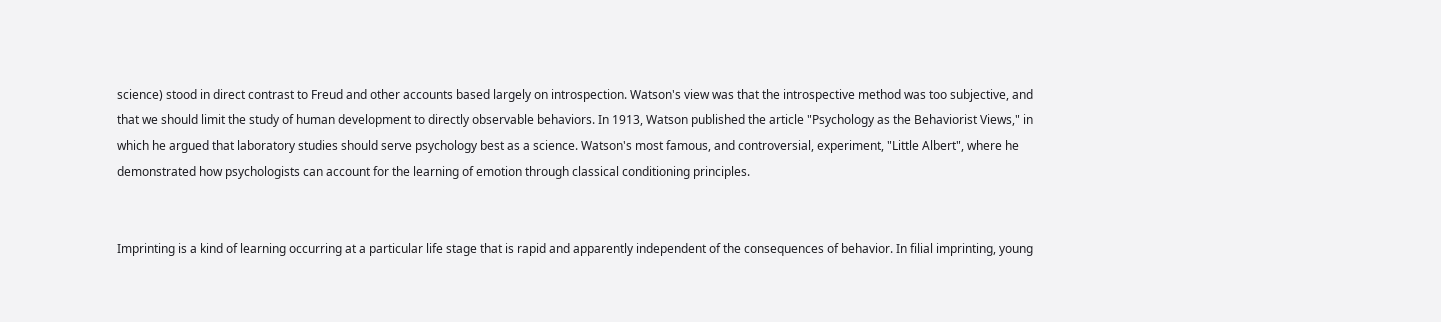science) stood in direct contrast to Freud and other accounts based largely on introspection. Watson's view was that the introspective method was too subjective, and that we should limit the study of human development to directly observable behaviors. In 1913, Watson published the article "Psychology as the Behaviorist Views," in which he argued that laboratory studies should serve psychology best as a science. Watson's most famous, and controversial, experiment, "Little Albert", where he demonstrated how psychologists can account for the learning of emotion through classical conditioning principles.


Imprinting is a kind of learning occurring at a particular life stage that is rapid and apparently independent of the consequences of behavior. In filial imprinting, young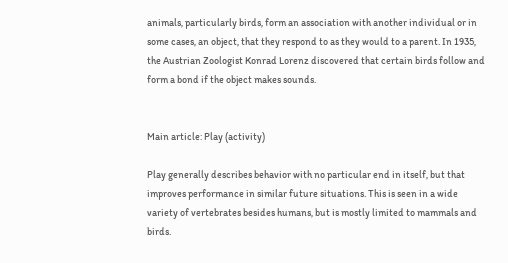animals, particularly birds, form an association with another individual or in some cases, an object, that they respond to as they would to a parent. In 1935, the Austrian Zoologist Konrad Lorenz discovered that certain birds follow and form a bond if the object makes sounds.


Main article: Play (activity)

Play generally describes behavior with no particular end in itself, but that improves performance in similar future situations. This is seen in a wide variety of vertebrates besides humans, but is mostly limited to mammals and birds.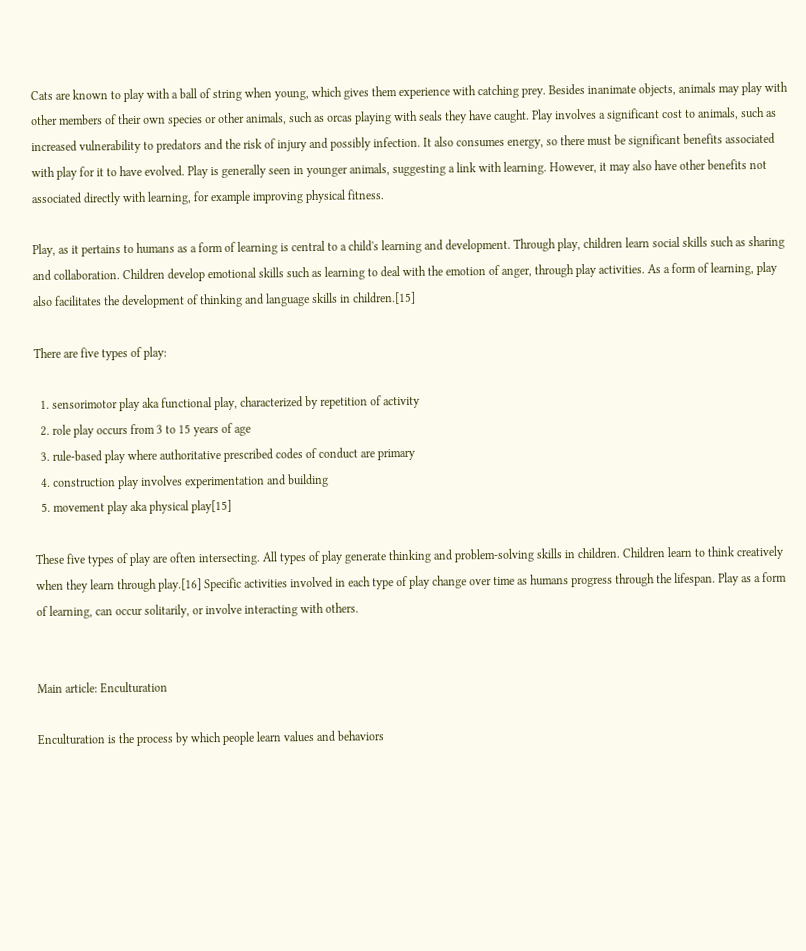Cats are known to play with a ball of string when young, which gives them experience with catching prey. Besides inanimate objects, animals may play with other members of their own species or other animals, such as orcas playing with seals they have caught. Play involves a significant cost to animals, such as increased vulnerability to predators and the risk of injury and possibly infection. It also consumes energy, so there must be significant benefits associated with play for it to have evolved. Play is generally seen in younger animals, suggesting a link with learning. However, it may also have other benefits not associated directly with learning, for example improving physical fitness.

Play, as it pertains to humans as a form of learning is central to a child's learning and development. Through play, children learn social skills such as sharing and collaboration. Children develop emotional skills such as learning to deal with the emotion of anger, through play activities. As a form of learning, play also facilitates the development of thinking and language skills in children.[15]

There are five types of play:

  1. sensorimotor play aka functional play, characterized by repetition of activity
  2. role play occurs from 3 to 15 years of age
  3. rule-based play where authoritative prescribed codes of conduct are primary
  4. construction play involves experimentation and building
  5. movement play aka physical play[15]

These five types of play are often intersecting. All types of play generate thinking and problem-solving skills in children. Children learn to think creatively when they learn through play.[16] Specific activities involved in each type of play change over time as humans progress through the lifespan. Play as a form of learning, can occur solitarily, or involve interacting with others.


Main article: Enculturation

Enculturation is the process by which people learn values and behaviors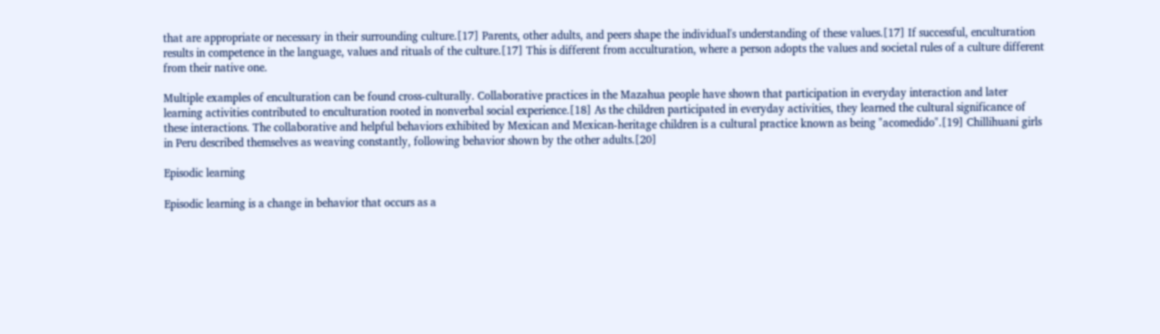that are appropriate or necessary in their surrounding culture.[17] Parents, other adults, and peers shape the individual's understanding of these values.[17] If successful, enculturation results in competence in the language, values and rituals of the culture.[17] This is different from acculturation, where a person adopts the values and societal rules of a culture different from their native one.

Multiple examples of enculturation can be found cross-culturally. Collaborative practices in the Mazahua people have shown that participation in everyday interaction and later learning activities contributed to enculturation rooted in nonverbal social experience.[18] As the children participated in everyday activities, they learned the cultural significance of these interactions. The collaborative and helpful behaviors exhibited by Mexican and Mexican-heritage children is a cultural practice known as being "acomedido".[19] Chillihuani girls in Peru described themselves as weaving constantly, following behavior shown by the other adults.[20]

Episodic learning

Episodic learning is a change in behavior that occurs as a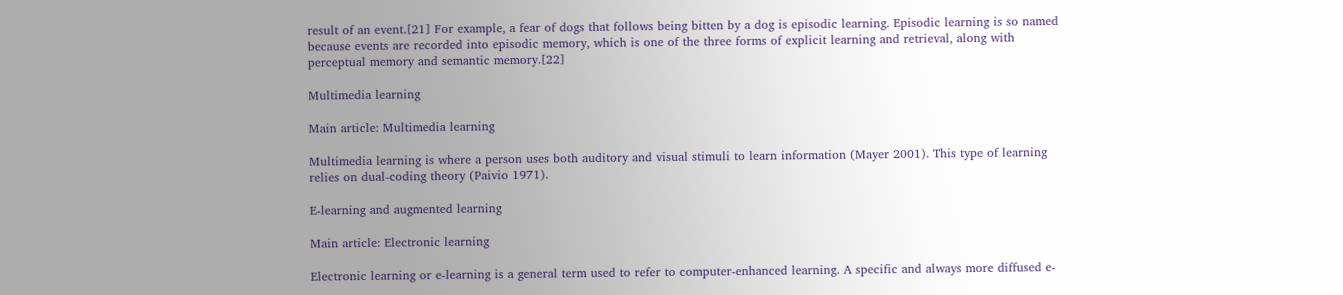result of an event.[21] For example, a fear of dogs that follows being bitten by a dog is episodic learning. Episodic learning is so named because events are recorded into episodic memory, which is one of the three forms of explicit learning and retrieval, along with perceptual memory and semantic memory.[22]

Multimedia learning

Main article: Multimedia learning

Multimedia learning is where a person uses both auditory and visual stimuli to learn information (Mayer 2001). This type of learning relies on dual-coding theory (Paivio 1971).

E-learning and augmented learning

Main article: Electronic learning

Electronic learning or e-learning is a general term used to refer to computer-enhanced learning. A specific and always more diffused e-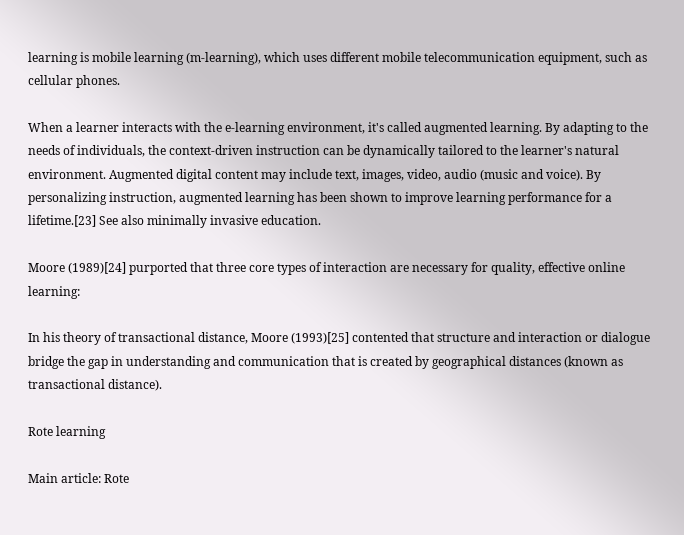learning is mobile learning (m-learning), which uses different mobile telecommunication equipment, such as cellular phones.

When a learner interacts with the e-learning environment, it's called augmented learning. By adapting to the needs of individuals, the context-driven instruction can be dynamically tailored to the learner's natural environment. Augmented digital content may include text, images, video, audio (music and voice). By personalizing instruction, augmented learning has been shown to improve learning performance for a lifetime.[23] See also minimally invasive education.

Moore (1989)[24] purported that three core types of interaction are necessary for quality, effective online learning:

In his theory of transactional distance, Moore (1993)[25] contented that structure and interaction or dialogue bridge the gap in understanding and communication that is created by geographical distances (known as transactional distance).

Rote learning

Main article: Rote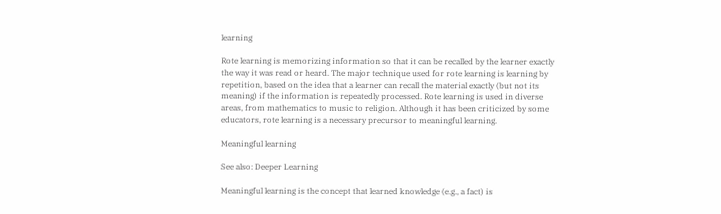learning

Rote learning is memorizing information so that it can be recalled by the learner exactly the way it was read or heard. The major technique used for rote learning is learning by repetition, based on the idea that a learner can recall the material exactly (but not its meaning) if the information is repeatedly processed. Rote learning is used in diverse areas, from mathematics to music to religion. Although it has been criticized by some educators, rote learning is a necessary precursor to meaningful learning.

Meaningful learning

See also: Deeper Learning

Meaningful learning is the concept that learned knowledge (e.g., a fact) is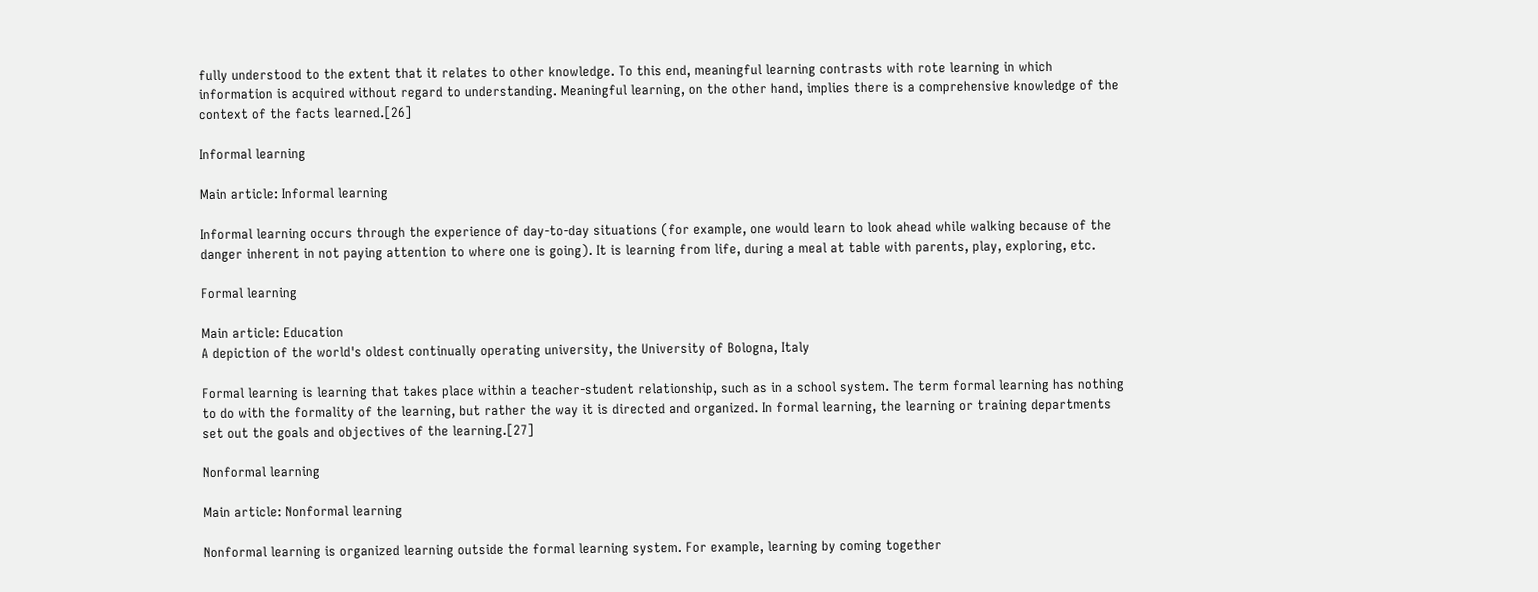fully understood to the extent that it relates to other knowledge. To this end, meaningful learning contrasts with rote learning in which information is acquired without regard to understanding. Meaningful learning, on the other hand, implies there is a comprehensive knowledge of the context of the facts learned.[26]

Informal learning

Main article: Informal learning

Informal learning occurs through the experience of day-to-day situations (for example, one would learn to look ahead while walking because of the danger inherent in not paying attention to where one is going). It is learning from life, during a meal at table with parents, play, exploring, etc.

Formal learning

Main article: Education
A depiction of the world's oldest continually operating university, the University of Bologna, Italy

Formal learning is learning that takes place within a teacher-student relationship, such as in a school system. The term formal learning has nothing to do with the formality of the learning, but rather the way it is directed and organized. In formal learning, the learning or training departments set out the goals and objectives of the learning.[27]

Nonformal learning

Main article: Nonformal learning

Nonformal learning is organized learning outside the formal learning system. For example, learning by coming together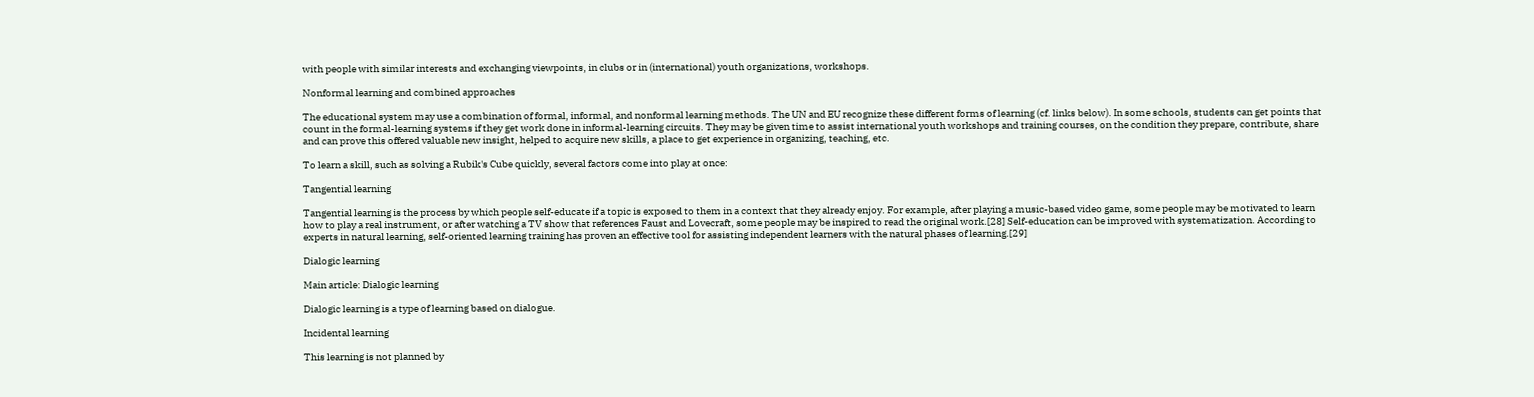with people with similar interests and exchanging viewpoints, in clubs or in (international) youth organizations, workshops.

Nonformal learning and combined approaches

The educational system may use a combination of formal, informal, and nonformal learning methods. The UN and EU recognize these different forms of learning (cf. links below). In some schools, students can get points that count in the formal-learning systems if they get work done in informal-learning circuits. They may be given time to assist international youth workshops and training courses, on the condition they prepare, contribute, share and can prove this offered valuable new insight, helped to acquire new skills, a place to get experience in organizing, teaching, etc.

To learn a skill, such as solving a Rubik's Cube quickly, several factors come into play at once:

Tangential learning

Tangential learning is the process by which people self-educate if a topic is exposed to them in a context that they already enjoy. For example, after playing a music-based video game, some people may be motivated to learn how to play a real instrument, or after watching a TV show that references Faust and Lovecraft, some people may be inspired to read the original work.[28] Self-education can be improved with systematization. According to experts in natural learning, self-oriented learning training has proven an effective tool for assisting independent learners with the natural phases of learning.[29]

Dialogic learning

Main article: Dialogic learning

Dialogic learning is a type of learning based on dialogue.

Incidental learning

This learning is not planned by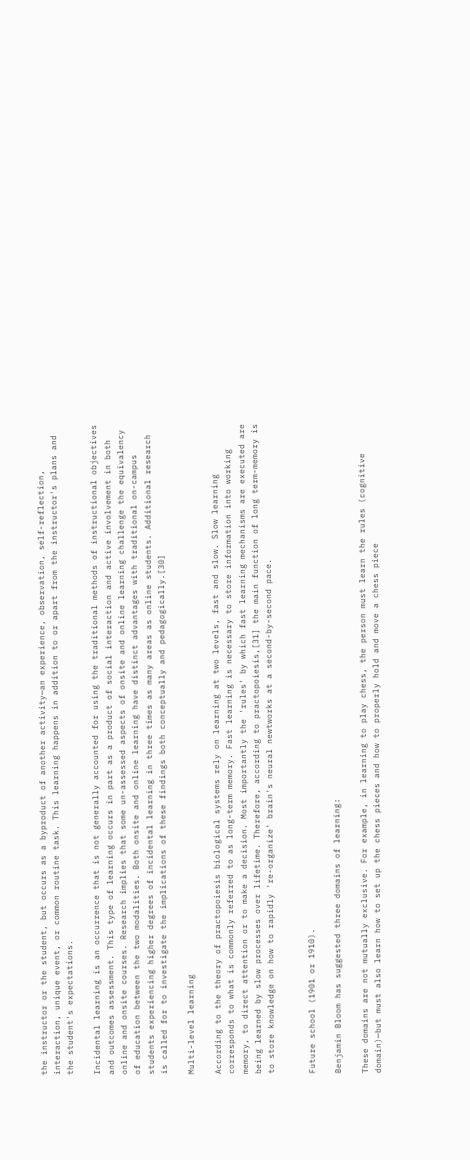the instructor or the student, but occurs as a byproduct of another activity—an experience, observation, self-reflection, interaction, unique event, or common routine task. This learning happens in addition to or apart from the instructor's plans and the student's expectations.

Incidental learning is an occurrence that is not generally accounted for using the traditional methods of instructional objectives and outcomes assessment. This type of learning occurs in part as a product of social interaction and active involvement in both online and onsite courses. Research implies that some un-assessed aspects of onsite and online learning challenge the equivalency of education between the two modalities. Both onsite and online learning have distinct advantages with traditional on-campus students experiencing higher degrees of incidental learning in three times as many areas as online students. Additional research is called for to investigate the implications of these findings both conceptually and pedagogically.[30]

Multi-level learning

According to the theory of practopoiesis biological systems rely on learning at two levels, fast and slow. Slow learning corresponds to what is commonly referred to as long-term memory. Fast learning is necessary to store information into working memory, to direct attention or to make a decision. Most importantly the 'rules' by which fast learning mechanisms are executed are being learned by slow processes over lifetime. Therefore, according to practopoiesis,[31] the main function of long term-memory is to store knowledge on how to rapidly 're-organize' brain's neural newtworks at a second-by-second pace.


Future school (1901 or 1910).

Benjamin Bloom has suggested three domains of learning:

These domains are not mutually exclusive. For example, in learning to play chess, the person must learn the rules (cognitive domain)—but must also learn how to set up the chess pieces and how to properly hold and move a chess piece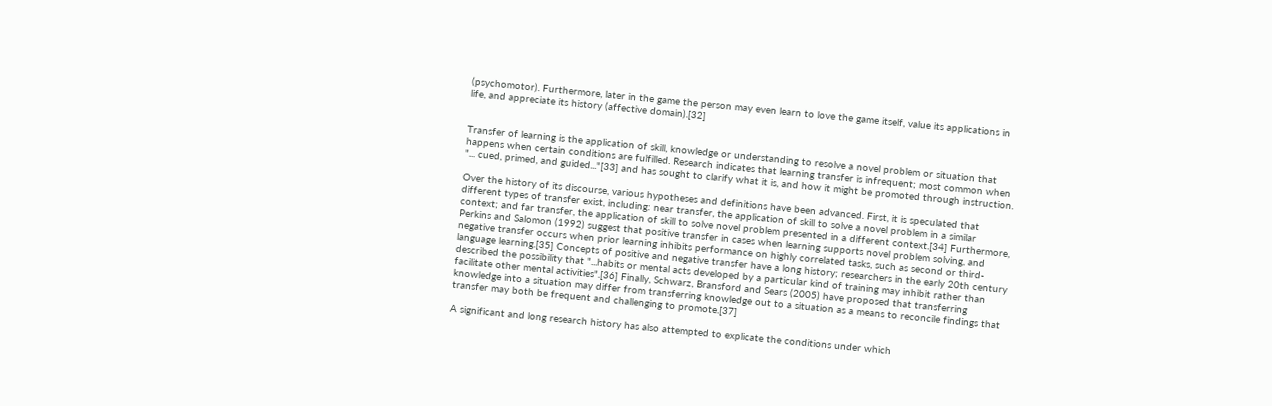(psychomotor). Furthermore, later in the game the person may even learn to love the game itself, value its applications in life, and appreciate its history (affective domain).[32]


Transfer of learning is the application of skill, knowledge or understanding to resolve a novel problem or situation that happens when certain conditions are fulfilled. Research indicates that learning transfer is infrequent; most common when "... cued, primed, and guided..."[33] and has sought to clarify what it is, and how it might be promoted through instruction.

Over the history of its discourse, various hypotheses and definitions have been advanced. First, it is speculated that different types of transfer exist, including: near transfer, the application of skill to solve a novel problem in a similar context; and far transfer, the application of skill to solve novel problem presented in a different context.[34] Furthermore, Perkins and Salomon (1992) suggest that positive transfer in cases when learning supports novel problem solving, and negative transfer occurs when prior learning inhibits performance on highly correlated tasks, such as second or third-language learning.[35] Concepts of positive and negative transfer have a long history; researchers in the early 20th century described the possibility that "...habits or mental acts developed by a particular kind of training may inhibit rather than facilitate other mental activities".[36] Finally, Schwarz, Bransford and Sears (2005) have proposed that transferring knowledge into a situation may differ from transferring knowledge out to a situation as a means to reconcile findings that transfer may both be frequent and challenging to promote.[37]

A significant and long research history has also attempted to explicate the conditions under which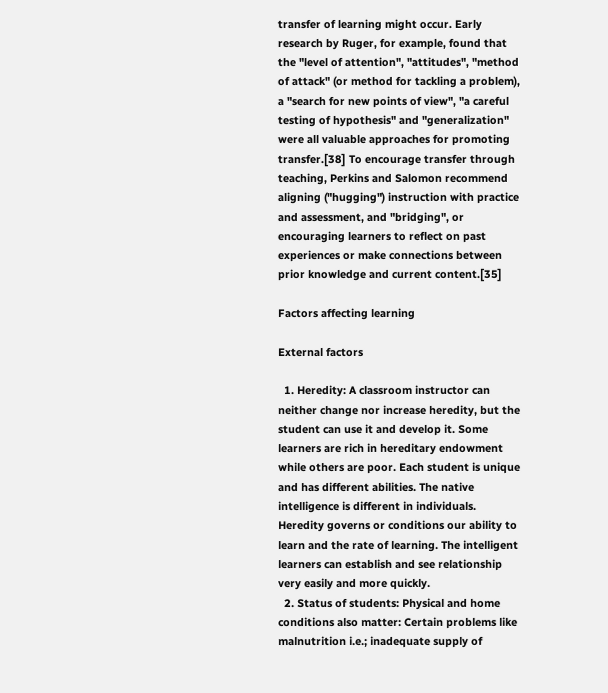transfer of learning might occur. Early research by Ruger, for example, found that the "level of attention", "attitudes", "method of attack" (or method for tackling a problem), a "search for new points of view", "a careful testing of hypothesis" and "generalization" were all valuable approaches for promoting transfer.[38] To encourage transfer through teaching, Perkins and Salomon recommend aligning ("hugging") instruction with practice and assessment, and "bridging", or encouraging learners to reflect on past experiences or make connections between prior knowledge and current content.[35]

Factors affecting learning

External factors

  1. Heredity: A classroom instructor can neither change nor increase heredity, but the student can use it and develop it. Some learners are rich in hereditary endowment while others are poor. Each student is unique and has different abilities. The native intelligence is different in individuals. Heredity governs or conditions our ability to learn and the rate of learning. The intelligent learners can establish and see relationship very easily and more quickly.
  2. Status of students: Physical and home conditions also matter: Certain problems like malnutrition i.e.; inadequate supply of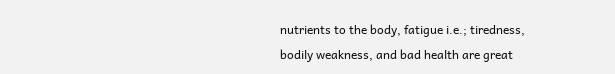nutrients to the body, fatigue i.e.; tiredness, bodily weakness, and bad health are great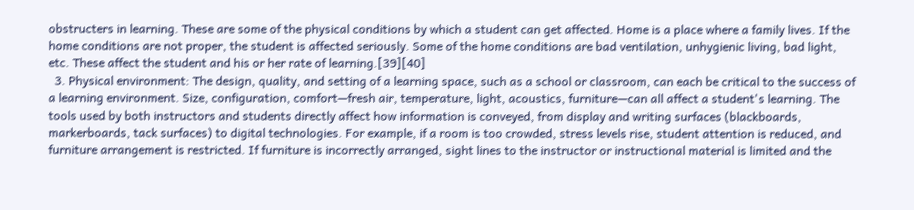obstructers in learning. These are some of the physical conditions by which a student can get affected. Home is a place where a family lives. If the home conditions are not proper, the student is affected seriously. Some of the home conditions are bad ventilation, unhygienic living, bad light, etc. These affect the student and his or her rate of learning.[39][40]
  3. Physical environment: The design, quality, and setting of a learning space, such as a school or classroom, can each be critical to the success of a learning environment. Size, configuration, comfort—fresh air, temperature, light, acoustics, furniture—can all affect a student's learning. The tools used by both instructors and students directly affect how information is conveyed, from display and writing surfaces (blackboards, markerboards, tack surfaces) to digital technologies. For example, if a room is too crowded, stress levels rise, student attention is reduced, and furniture arrangement is restricted. If furniture is incorrectly arranged, sight lines to the instructor or instructional material is limited and the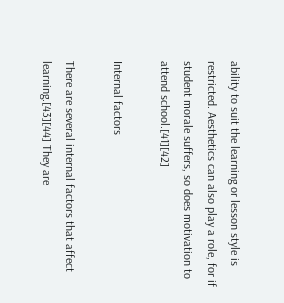ability to suit the learning or lesson style is restricted. Aesthetics can also play a role, for if student morale suffers, so does motivation to attend school.[41][42]

Internal factors

There are several internal factors that affect learning.[43][44] They are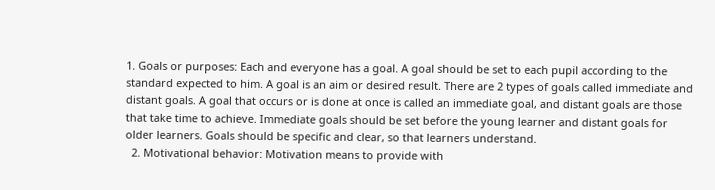1. Goals or purposes: Each and everyone has a goal. A goal should be set to each pupil according to the standard expected to him. A goal is an aim or desired result. There are 2 types of goals called immediate and distant goals. A goal that occurs or is done at once is called an immediate goal, and distant goals are those that take time to achieve. Immediate goals should be set before the young learner and distant goals for older learners. Goals should be specific and clear, so that learners understand.
  2. Motivational behavior: Motivation means to provide with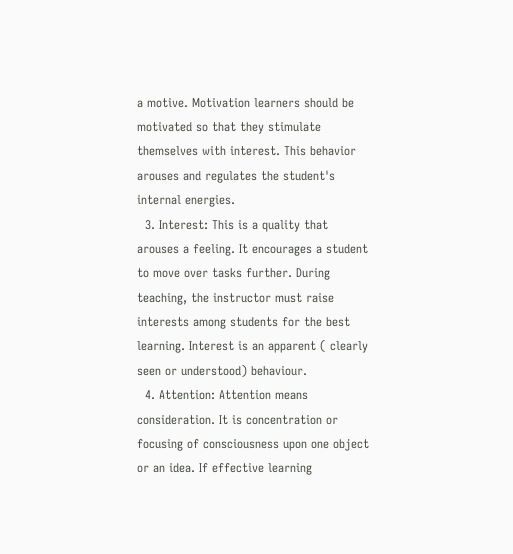a motive. Motivation learners should be motivated so that they stimulate themselves with interest. This behavior arouses and regulates the student's internal energies.
  3. Interest: This is a quality that arouses a feeling. It encourages a student to move over tasks further. During teaching, the instructor must raise interests among students for the best learning. Interest is an apparent ( clearly seen or understood) behaviour.
  4. Attention: Attention means consideration. It is concentration or focusing of consciousness upon one object or an idea. If effective learning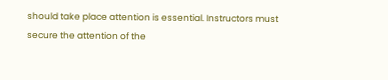should take place attention is essential. Instructors must secure the attention of the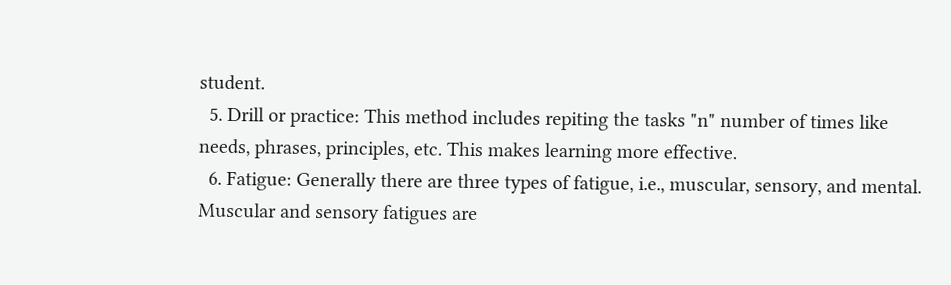student.
  5. Drill or practice: This method includes repiting the tasks "n" number of times like needs, phrases, principles, etc. This makes learning more effective.
  6. Fatigue: Generally there are three types of fatigue, i.e., muscular, sensory, and mental. Muscular and sensory fatigues are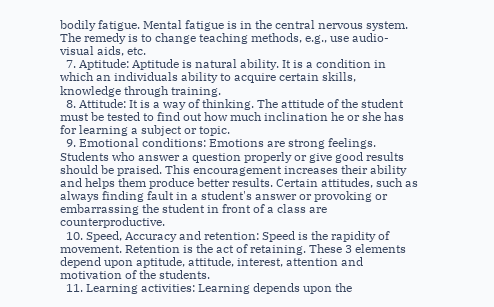bodily fatigue. Mental fatigue is in the central nervous system. The remedy is to change teaching methods, e.g., use audio-visual aids, etc.
  7. Aptitude: Aptitude is natural ability. It is a condition in which an individuals ability to acquire certain skills, knowledge through training.
  8. Attitude: It is a way of thinking. The attitude of the student must be tested to find out how much inclination he or she has for learning a subject or topic.
  9. Emotional conditions: Emotions are strong feelings. Students who answer a question properly or give good results should be praised. This encouragement increases their ability and helps them produce better results. Certain attitudes, such as always finding fault in a student's answer or provoking or embarrassing the student in front of a class are counterproductive.
  10. Speed, Accuracy and retention: Speed is the rapidity of movement. Retention is the act of retaining. These 3 elements depend upon aptitude, attitude, interest, attention and motivation of the students.
  11. Learning activities: Learning depends upon the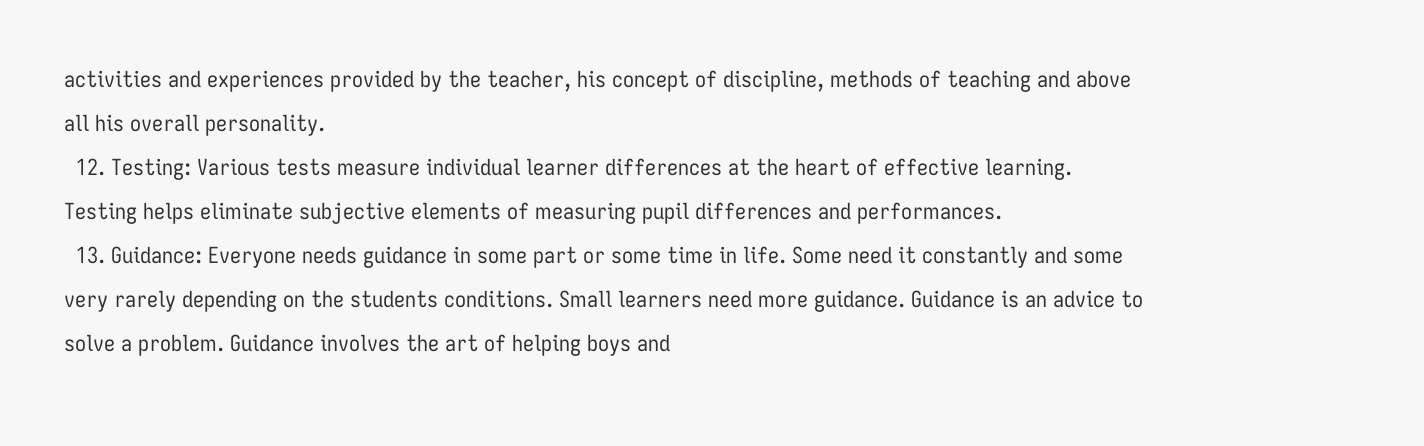activities and experiences provided by the teacher, his concept of discipline, methods of teaching and above all his overall personality.
  12. Testing: Various tests measure individual learner differences at the heart of effective learning. Testing helps eliminate subjective elements of measuring pupil differences and performances.
  13. Guidance: Everyone needs guidance in some part or some time in life. Some need it constantly and some very rarely depending on the students conditions. Small learners need more guidance. Guidance is an advice to solve a problem. Guidance involves the art of helping boys and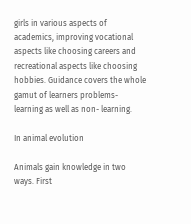girls in various aspects of academics, improving vocational aspects like choosing careers and recreational aspects like choosing hobbies. Guidance covers the whole gamut of learners problems- learning as well as non- learning.

In animal evolution

Animals gain knowledge in two ways. First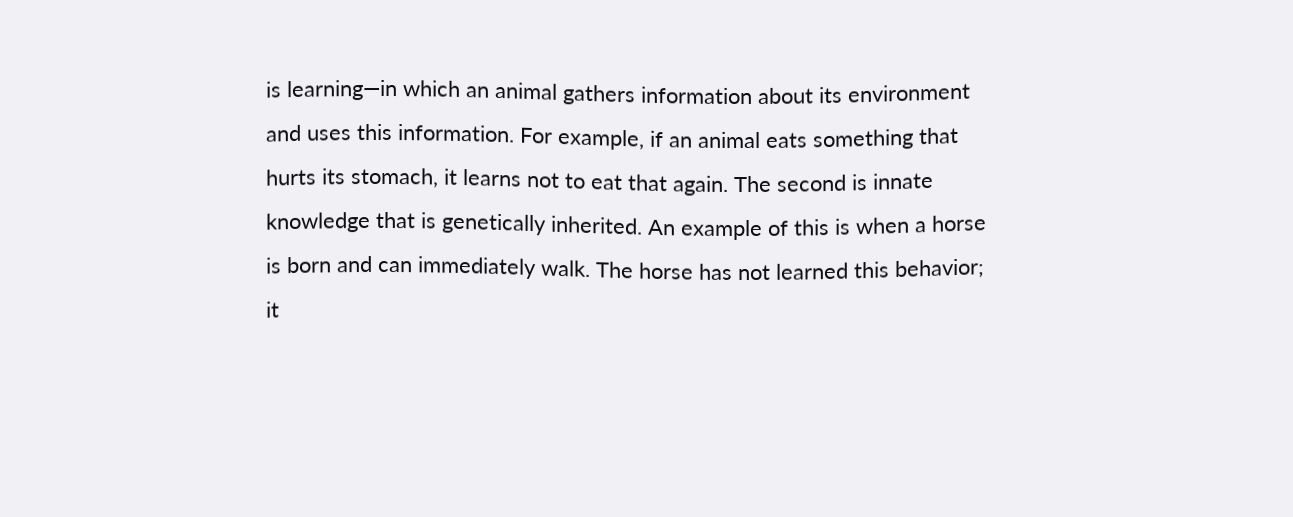is learning—in which an animal gathers information about its environment and uses this information. For example, if an animal eats something that hurts its stomach, it learns not to eat that again. The second is innate knowledge that is genetically inherited. An example of this is when a horse is born and can immediately walk. The horse has not learned this behavior; it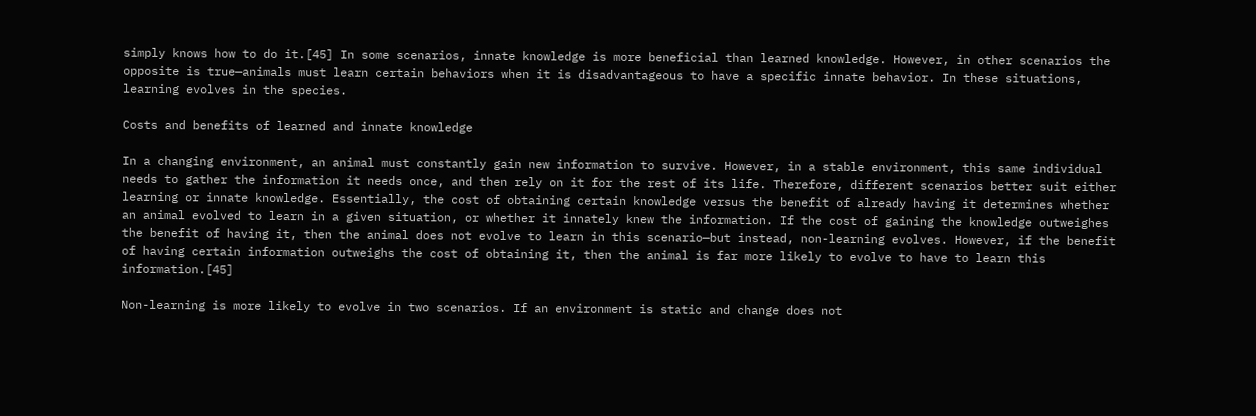simply knows how to do it.[45] In some scenarios, innate knowledge is more beneficial than learned knowledge. However, in other scenarios the opposite is true—animals must learn certain behaviors when it is disadvantageous to have a specific innate behavior. In these situations, learning evolves in the species.

Costs and benefits of learned and innate knowledge

In a changing environment, an animal must constantly gain new information to survive. However, in a stable environment, this same individual needs to gather the information it needs once, and then rely on it for the rest of its life. Therefore, different scenarios better suit either learning or innate knowledge. Essentially, the cost of obtaining certain knowledge versus the benefit of already having it determines whether an animal evolved to learn in a given situation, or whether it innately knew the information. If the cost of gaining the knowledge outweighes the benefit of having it, then the animal does not evolve to learn in this scenario—but instead, non-learning evolves. However, if the benefit of having certain information outweighs the cost of obtaining it, then the animal is far more likely to evolve to have to learn this information.[45]

Non-learning is more likely to evolve in two scenarios. If an environment is static and change does not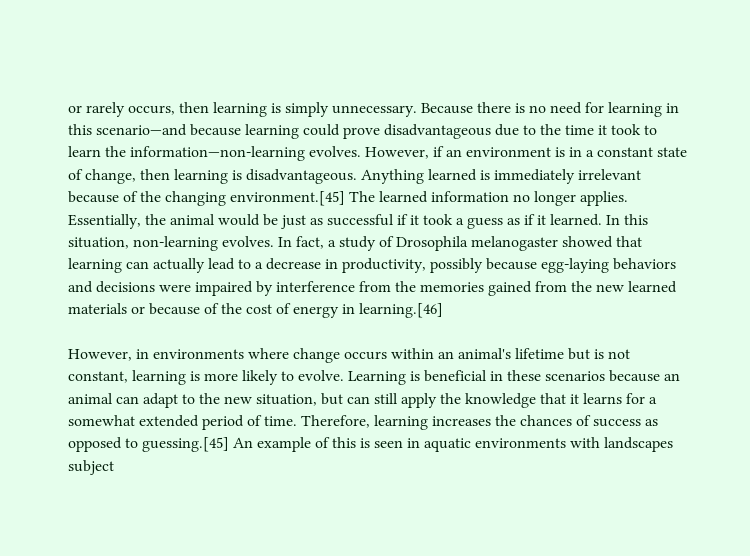or rarely occurs, then learning is simply unnecessary. Because there is no need for learning in this scenario—and because learning could prove disadvantageous due to the time it took to learn the information—non-learning evolves. However, if an environment is in a constant state of change, then learning is disadvantageous. Anything learned is immediately irrelevant because of the changing environment.[45] The learned information no longer applies. Essentially, the animal would be just as successful if it took a guess as if it learned. In this situation, non-learning evolves. In fact, a study of Drosophila melanogaster showed that learning can actually lead to a decrease in productivity, possibly because egg-laying behaviors and decisions were impaired by interference from the memories gained from the new learned materials or because of the cost of energy in learning.[46]

However, in environments where change occurs within an animal's lifetime but is not constant, learning is more likely to evolve. Learning is beneficial in these scenarios because an animal can adapt to the new situation, but can still apply the knowledge that it learns for a somewhat extended period of time. Therefore, learning increases the chances of success as opposed to guessing.[45] An example of this is seen in aquatic environments with landscapes subject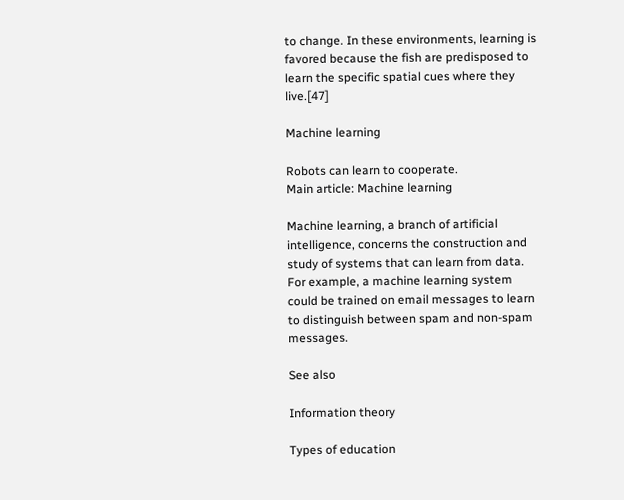to change. In these environments, learning is favored because the fish are predisposed to learn the specific spatial cues where they live.[47]

Machine learning

Robots can learn to cooperate.
Main article: Machine learning

Machine learning, a branch of artificial intelligence, concerns the construction and study of systems that can learn from data. For example, a machine learning system could be trained on email messages to learn to distinguish between spam and non-spam messages.

See also

Information theory

Types of education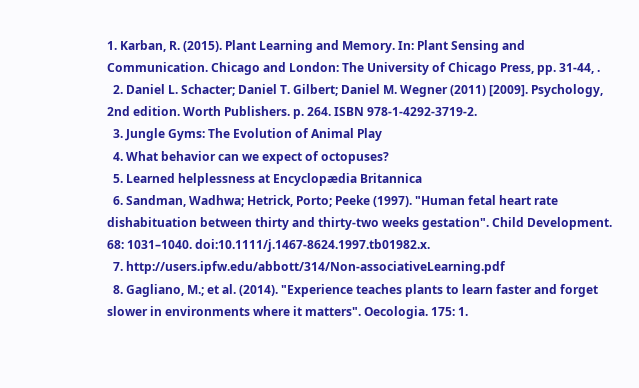1. Karban, R. (2015). Plant Learning and Memory. In: Plant Sensing and Communication. Chicago and London: The University of Chicago Press, pp. 31-44, .
  2. Daniel L. Schacter; Daniel T. Gilbert; Daniel M. Wegner (2011) [2009]. Psychology, 2nd edition. Worth Publishers. p. 264. ISBN 978-1-4292-3719-2.
  3. Jungle Gyms: The Evolution of Animal Play
  4. What behavior can we expect of octopuses?
  5. Learned helplessness at Encyclopædia Britannica
  6. Sandman, Wadhwa; Hetrick, Porto; Peeke (1997). "Human fetal heart rate dishabituation between thirty and thirty-two weeks gestation". Child Development. 68: 1031–1040. doi:10.1111/j.1467-8624.1997.tb01982.x.
  7. http://users.ipfw.edu/abbott/314/Non-associativeLearning.pdf
  8. Gagliano, M.; et al. (2014). "Experience teaches plants to learn faster and forget slower in environments where it matters". Oecologia. 175: 1.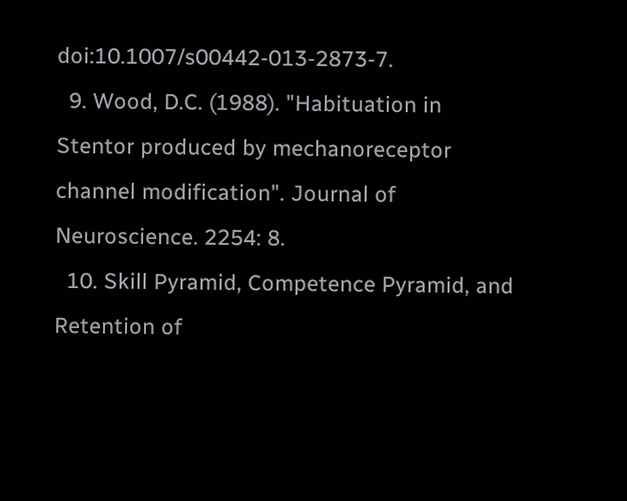doi:10.1007/s00442-013-2873-7.
  9. Wood, D.C. (1988). "Habituation in Stentor produced by mechanoreceptor channel modification". Journal of Neuroscience. 2254: 8.
  10. Skill Pyramid, Competence Pyramid, and Retention of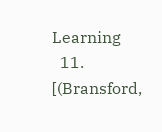Learning
  11. [(Bransford,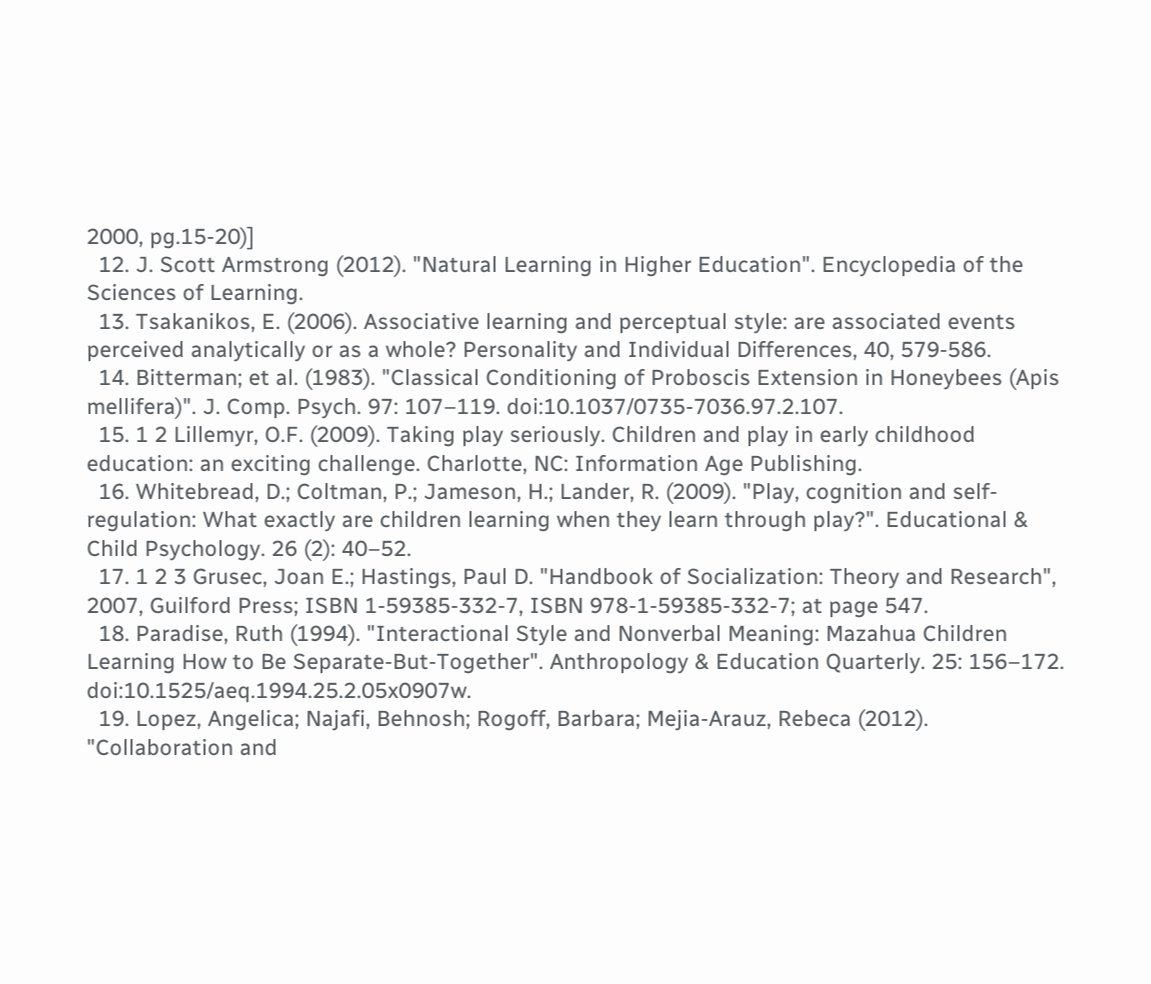2000, pg.15-20)]
  12. J. Scott Armstrong (2012). "Natural Learning in Higher Education". Encyclopedia of the Sciences of Learning.
  13. Tsakanikos, E. (2006). Associative learning and perceptual style: are associated events perceived analytically or as a whole? Personality and Individual Differences, 40, 579-586.
  14. Bitterman; et al. (1983). "Classical Conditioning of Proboscis Extension in Honeybees (Apis mellifera)". J. Comp. Psych. 97: 107–119. doi:10.1037/0735-7036.97.2.107.
  15. 1 2 Lillemyr, O.F. (2009). Taking play seriously. Children and play in early childhood education: an exciting challenge. Charlotte, NC: Information Age Publishing.
  16. Whitebread, D.; Coltman, P.; Jameson, H.; Lander, R. (2009). "Play, cognition and self-regulation: What exactly are children learning when they learn through play?". Educational & Child Psychology. 26 (2): 40–52.
  17. 1 2 3 Grusec, Joan E.; Hastings, Paul D. "Handbook of Socialization: Theory and Research", 2007, Guilford Press; ISBN 1-59385-332-7, ISBN 978-1-59385-332-7; at page 547.
  18. Paradise, Ruth (1994). "Interactional Style and Nonverbal Meaning: Mazahua Children Learning How to Be Separate-But-Together". Anthropology & Education Quarterly. 25: 156–172. doi:10.1525/aeq.1994.25.2.05x0907w.
  19. Lopez, Angelica; Najafi, Behnosh; Rogoff, Barbara; Mejia-Arauz, Rebeca (2012). "Collaboration and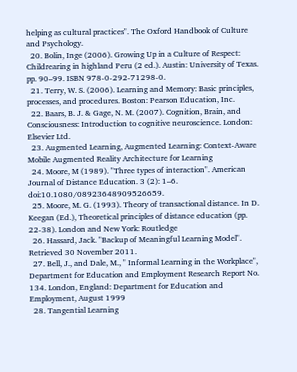helping as cultural practices". The Oxford Handbook of Culture and Psychology.
  20. Bolin, Inge (2006). Growing Up in a Culture of Respect: Childrearing in highland Peru (2 ed.). Austin: University of Texas. pp. 90–99. ISBN 978-0-292-71298-0.
  21. Terry, W. S. (2006). Learning and Memory: Basic principles, processes, and procedures. Boston: Pearson Education, Inc.
  22. Baars, B. J. & Gage, N. M. (2007). Cognition, Brain, and Consciousness: Introduction to cognitive neuroscience. London: Elsevier Ltd.
  23. Augmented Learning, Augmented Learning: Context-Aware Mobile Augmented Reality Architecture for Learning
  24. Moore, M (1989). "Three types of interaction". American Journal of Distance Education. 3 (2): 1–6. doi:10.1080/08923648909526659.
  25. Moore, M. G. (1993). Theory of transactional distance. In D. Keegan (Ed.), Theoretical principles of distance education (pp. 22-38). London and New York: Routledge
  26. Hassard, Jack. "Backup of Meaningful Learning Model". Retrieved 30 November 2011.
  27. Bell, J., and Dale, M., " Informal Learning in the Workplace", Department for Education and Employment Research Report No. 134. London, England: Department for Education and Employment, August 1999
  28. Tangential Learning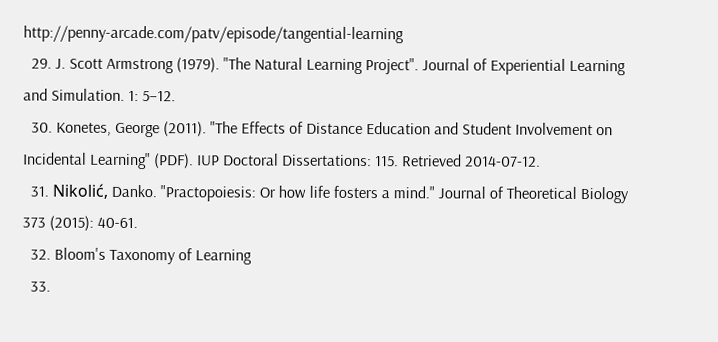http://penny-arcade.com/patv/episode/tangential-learning
  29. J. Scott Armstrong (1979). "The Natural Learning Project". Journal of Experiential Learning and Simulation. 1: 5–12.
  30. Konetes, George (2011). "The Effects of Distance Education and Student Involvement on Incidental Learning" (PDF). IUP Doctoral Dissertations: 115. Retrieved 2014-07-12.
  31. Nikolić, Danko. "Practopoiesis: Or how life fosters a mind." Journal of Theoretical Biology 373 (2015): 40-61.
  32. Bloom's Taxonomy of Learning
  33.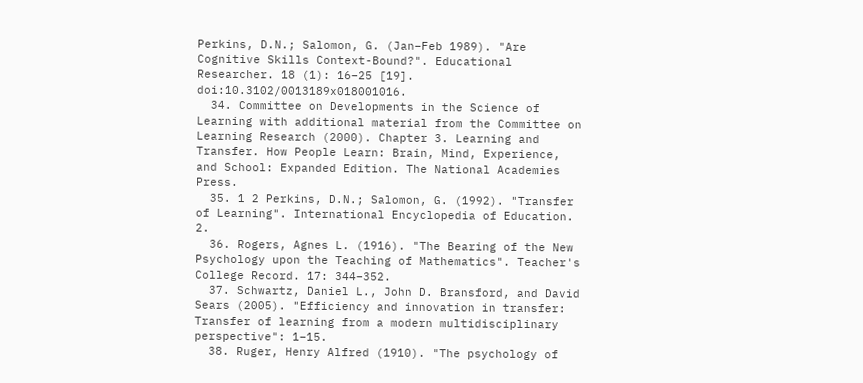Perkins, D.N.; Salomon, G. (Jan–Feb 1989). "Are Cognitive Skills Context-Bound?". Educational Researcher. 18 (1): 16–25 [19]. doi:10.3102/0013189x018001016.
  34. Committee on Developments in the Science of Learning with additional material from the Committee on Learning Research (2000). Chapter 3. Learning and Transfer. How People Learn: Brain, Mind, Experience, and School: Expanded Edition. The National Academies Press.
  35. 1 2 Perkins, D.N.; Salomon, G. (1992). "Transfer of Learning". International Encyclopedia of Education. 2.
  36. Rogers, Agnes L. (1916). "The Bearing of the New Psychology upon the Teaching of Mathematics". Teacher's College Record. 17: 344–352.
  37. Schwartz, Daniel L., John D. Bransford, and David Sears (2005). "Efficiency and innovation in transfer: Transfer of learning from a modern multidisciplinary perspective": 1–15.
  38. Ruger, Henry Alfred (1910). "The psychology of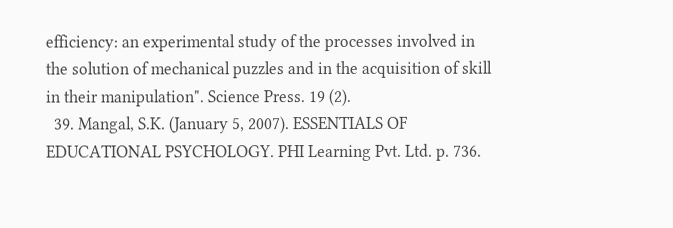efficiency: an experimental study of the processes involved in the solution of mechanical puzzles and in the acquisition of skill in their manipulation". Science Press. 19 (2).
  39. Mangal, S.K. (January 5, 2007). ESSENTIALS OF EDUCATIONAL PSYCHOLOGY. PHI Learning Pvt. Ltd. p. 736.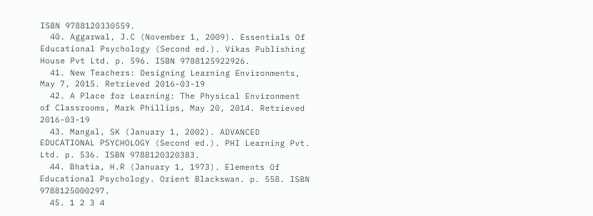ISBN 9788120330559.
  40. Aggarwal, J.C (November 1, 2009). Essentials Of Educational Psychology (Second ed.). Vikas Publishing House Pvt Ltd. p. 596. ISBN 9788125922926.
  41. New Teachers: Designing Learning Environments, May 7, 2015. Retrieved 2016-03-19
  42. A Place for Learning: The Physical Environment of Classrooms, Mark Phillips, May 20, 2014. Retrieved 2016-03-19
  43. Mangal, SK (January 1, 2002). ADVANCED EDUCATIONAL PSYCHOLOGY (Second ed.). PHI Learning Pvt. Ltd. p. 536. ISBN 9788120320383.
  44. Bhatia, H.R (January 1, 1973). Elements Of Educational Psychology. Orient Blackswan. p. 558. ISBN 9788125000297.
  45. 1 2 3 4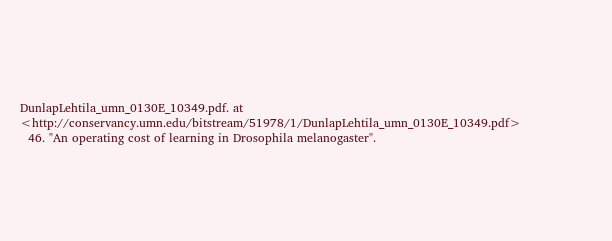DunlapLehtila_umn_0130E_10349.pdf. at <http://conservancy.umn.edu/bitstream/51978/1/DunlapLehtila_umn_0130E_10349.pdf>
  46. "An operating cost of learning in Drosophila melanogaster".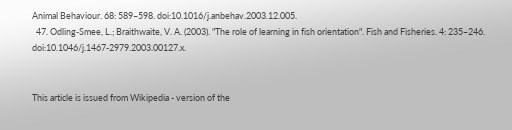Animal Behaviour. 68: 589–598. doi:10.1016/j.anbehav.2003.12.005.
  47. Odling-Smee, L.; Braithwaite, V. A. (2003). "The role of learning in fish orientation". Fish and Fisheries. 4: 235–246. doi:10.1046/j.1467-2979.2003.00127.x.


This article is issued from Wikipedia - version of the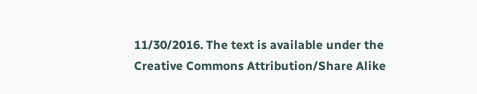11/30/2016. The text is available under the Creative Commons Attribution/Share Alike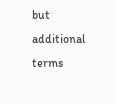but additional terms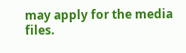may apply for the media files.